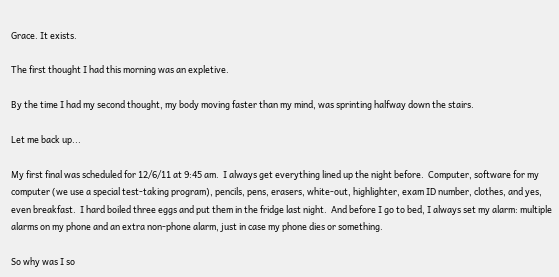Grace. It exists.

The first thought I had this morning was an expletive.

By the time I had my second thought, my body moving faster than my mind, was sprinting halfway down the stairs.

Let me back up...

My first final was scheduled for 12/6/11 at 9:45 am.  I always get everything lined up the night before.  Computer, software for my computer (we use a special test-taking program), pencils, pens, erasers, white-out, highlighter, exam ID number, clothes, and yes, even breakfast.  I hard boiled three eggs and put them in the fridge last night.  And before I go to bed, I always set my alarm: multiple alarms on my phone and an extra non-phone alarm, just in case my phone dies or something.

So why was I so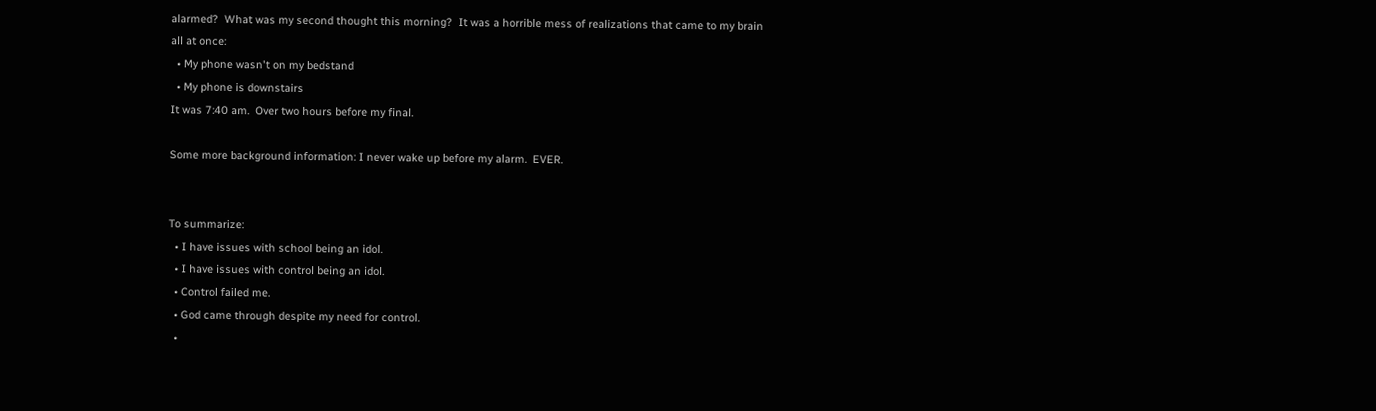alarmed?  What was my second thought this morning?  It was a horrible mess of realizations that came to my brain all at once:
  • My phone wasn't on my bedstand
  • My phone is downstairs
It was 7:40 am.  Over two hours before my final.

Some more background information: I never wake up before my alarm.  EVER.


To summarize:
  • I have issues with school being an idol.
  • I have issues with control being an idol.
  • Control failed me.
  • God came through despite my need for control.
  •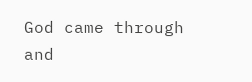God came through and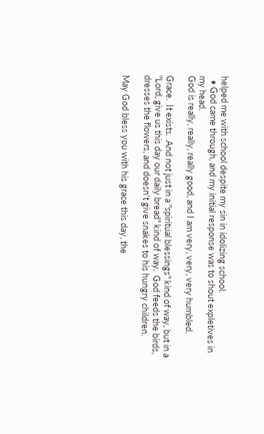helped me with school despite my sin in idolizing school.
  • God came through, and my initial response was to shout expletives in my head.
God is really, really, really good, and I am very, very, very humbled.

Grace.  It exists.  And not just in a "spiritual blessings" kind of way, but in a "Lord, give us this day our daily bread" kind of way.  God feeds the birds, dresses the flowers, and doesn't give snakes to his hungry children.

May God bless you with his grace this day, the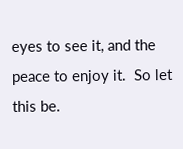eyes to see it, and the peace to enjoy it.  So let this be.